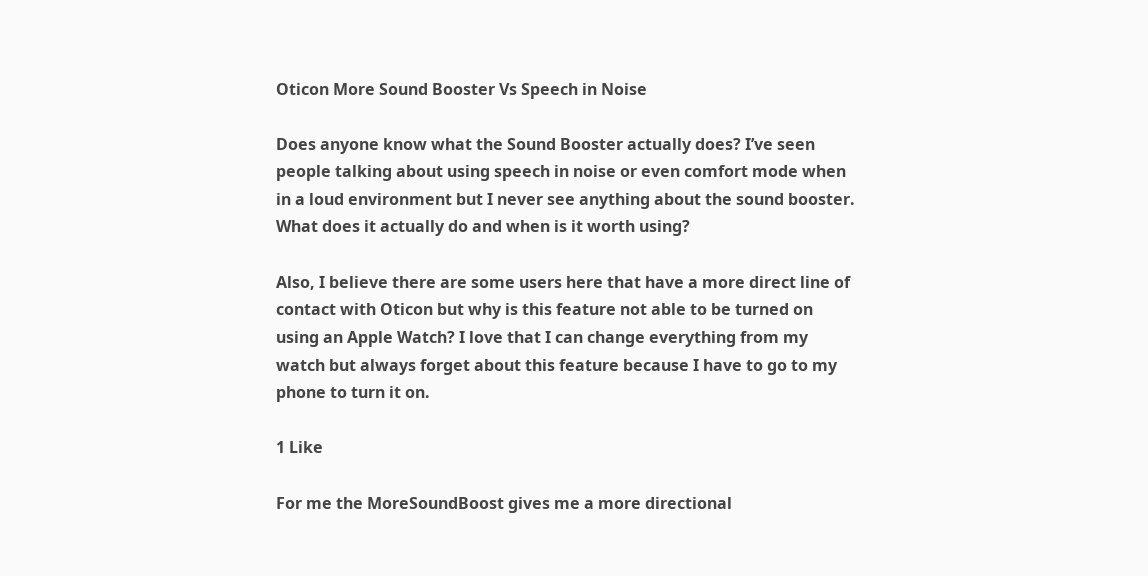Oticon More Sound Booster Vs Speech in Noise

Does anyone know what the Sound Booster actually does? I’ve seen people talking about using speech in noise or even comfort mode when in a loud environment but I never see anything about the sound booster. What does it actually do and when is it worth using?

Also, I believe there are some users here that have a more direct line of contact with Oticon but why is this feature not able to be turned on using an Apple Watch? I love that I can change everything from my watch but always forget about this feature because I have to go to my phone to turn it on.

1 Like

For me the MoreSoundBoost gives me a more directional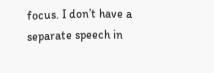focus. I don’t have a separate speech in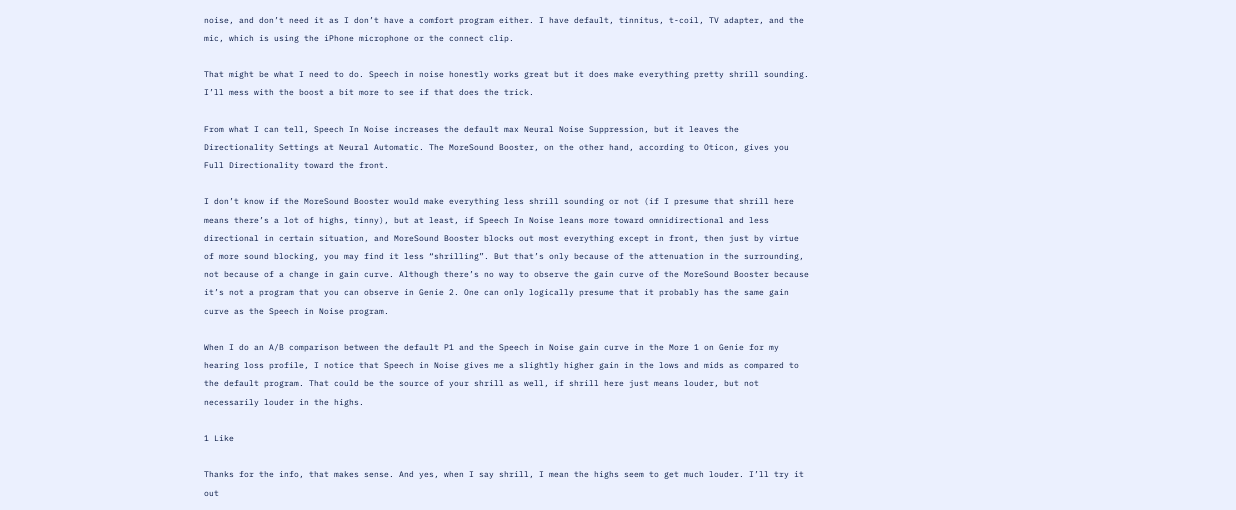noise, and don’t need it as I don’t have a comfort program either. I have default, tinnitus, t-coil, TV adapter, and the mic, which is using the iPhone microphone or the connect clip.

That might be what I need to do. Speech in noise honestly works great but it does make everything pretty shrill sounding. I’ll mess with the boost a bit more to see if that does the trick.

From what I can tell, Speech In Noise increases the default max Neural Noise Suppression, but it leaves the Directionality Settings at Neural Automatic. The MoreSound Booster, on the other hand, according to Oticon, gives you Full Directionality toward the front.

I don’t know if the MoreSound Booster would make everything less shrill sounding or not (if I presume that shrill here means there’s a lot of highs, tinny), but at least, if Speech In Noise leans more toward omnidirectional and less directional in certain situation, and MoreSound Booster blocks out most everything except in front, then just by virtue of more sound blocking, you may find it less “shrilling”. But that’s only because of the attenuation in the surrounding, not because of a change in gain curve. Although there’s no way to observe the gain curve of the MoreSound Booster because it’s not a program that you can observe in Genie 2. One can only logically presume that it probably has the same gain curve as the Speech in Noise program.

When I do an A/B comparison between the default P1 and the Speech in Noise gain curve in the More 1 on Genie for my hearing loss profile, I notice that Speech in Noise gives me a slightly higher gain in the lows and mids as compared to the default program. That could be the source of your shrill as well, if shrill here just means louder, but not necessarily louder in the highs.

1 Like

Thanks for the info, that makes sense. And yes, when I say shrill, I mean the highs seem to get much louder. I’ll try it out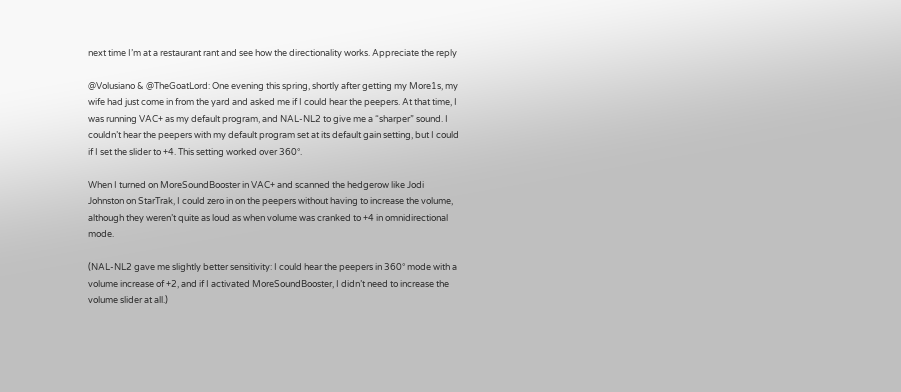next time I’m at a restaurant rant and see how the directionality works. Appreciate the reply

@Volusiano & @TheGoatLord: One evening this spring, shortly after getting my More1s, my wife had just come in from the yard and asked me if I could hear the peepers. At that time, I was running VAC+ as my default program, and NAL-NL2 to give me a “sharper” sound. I couldn’t hear the peepers with my default program set at its default gain setting, but I could if I set the slider to +4. This setting worked over 360°.

When I turned on MoreSoundBooster in VAC+ and scanned the hedgerow like Jodi Johnston on StarTrak, I could zero in on the peepers without having to increase the volume, although they weren’t quite as loud as when volume was cranked to +4 in omnidirectional mode.

(NAL-NL2 gave me slightly better sensitivity: I could hear the peepers in 360° mode with a volume increase of +2, and if I activated MoreSoundBooster, I didn’t need to increase the volume slider at all.)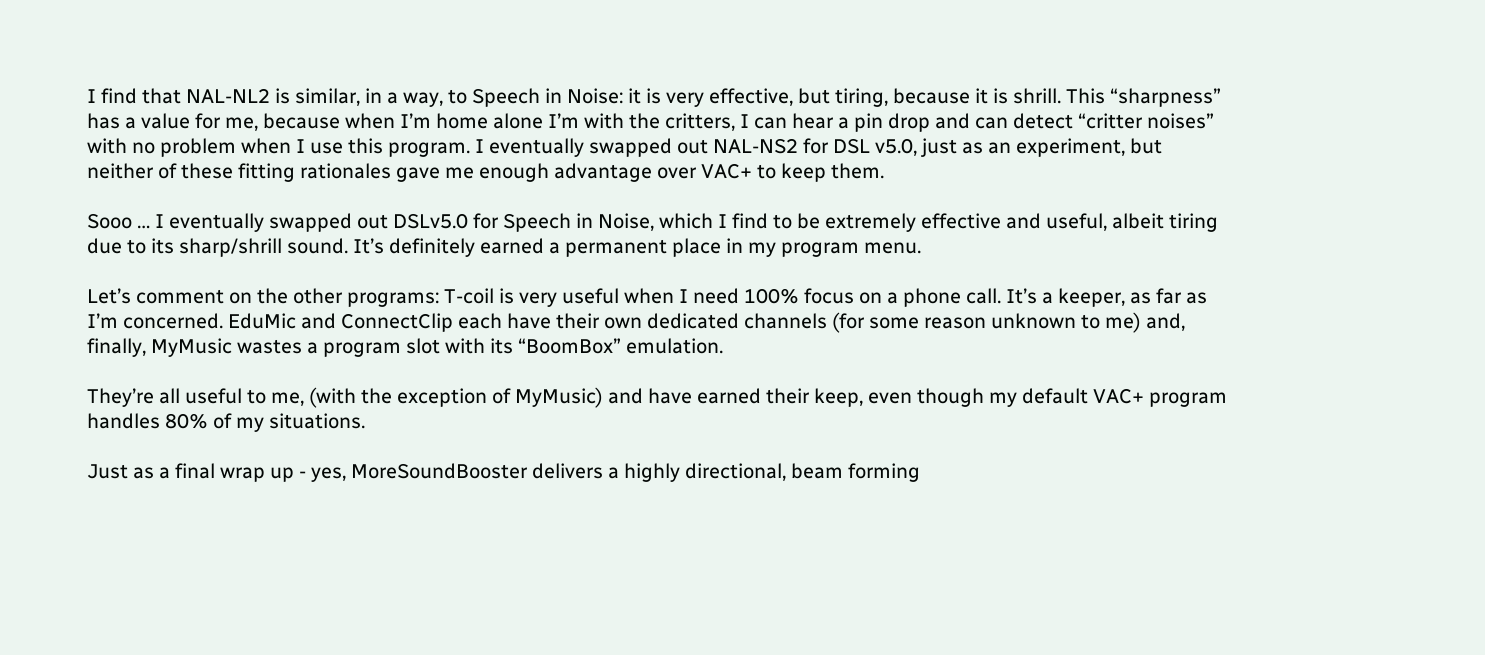I find that NAL-NL2 is similar, in a way, to Speech in Noise: it is very effective, but tiring, because it is shrill. This “sharpness” has a value for me, because when I’m home alone I’m with the critters, I can hear a pin drop and can detect “critter noises” with no problem when I use this program. I eventually swapped out NAL-NS2 for DSL v5.0, just as an experiment, but neither of these fitting rationales gave me enough advantage over VAC+ to keep them.

Sooo … I eventually swapped out DSLv5.0 for Speech in Noise, which I find to be extremely effective and useful, albeit tiring due to its sharp/shrill sound. It’s definitely earned a permanent place in my program menu.

Let’s comment on the other programs: T-coil is very useful when I need 100% focus on a phone call. It’s a keeper, as far as I’m concerned. EduMic and ConnectClip each have their own dedicated channels (for some reason unknown to me) and, finally, MyMusic wastes a program slot with its “BoomBox” emulation.

They’re all useful to me, (with the exception of MyMusic) and have earned their keep, even though my default VAC+ program handles 80% of my situations.

Just as a final wrap up - yes, MoreSoundBooster delivers a highly directional, beam forming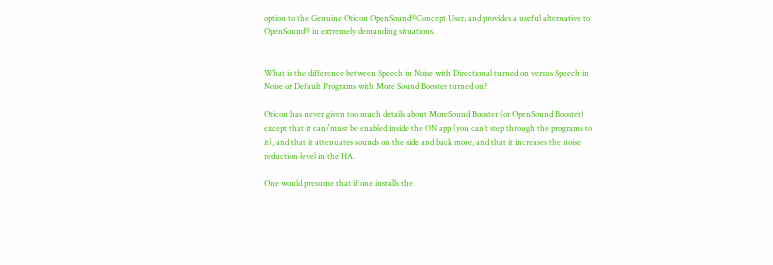option to the Genuine Oticon OpenSound®Concept User, and provides a useful alternative to OpenSound® in extremely demanding situations.


What is the difference between Speech in Noise with Directional turned on versus Speech in Noise or Default Programs with More Sound Booster turned on?

Oticon has never given too much details about MoreSound Booster (or OpenSound Booster) except that it can/must be enabled inside the ON app (you can’t step through the programs to it), and that it attenuates sounds on the side and back more, and that it increases the noise reduction level in the HA.

One would presume that if one installs the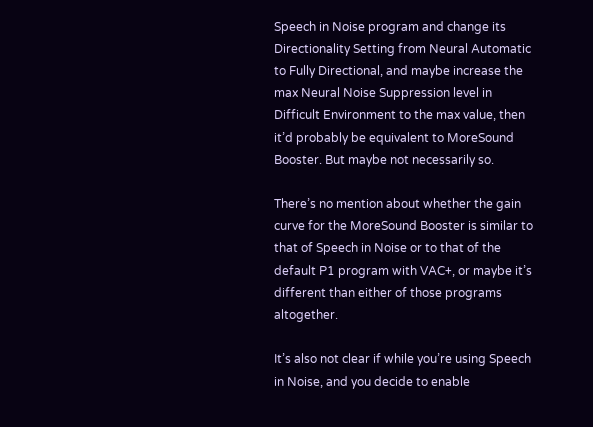Speech in Noise program and change its Directionality Setting from Neural Automatic to Fully Directional, and maybe increase the max Neural Noise Suppression level in Difficult Environment to the max value, then it’d probably be equivalent to MoreSound Booster. But maybe not necessarily so.

There’s no mention about whether the gain curve for the MoreSound Booster is similar to that of Speech in Noise or to that of the default P1 program with VAC+, or maybe it’s different than either of those programs altogether.

It’s also not clear if while you’re using Speech in Noise, and you decide to enable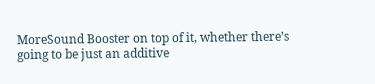MoreSound Booster on top of it, whether there’s going to be just an additive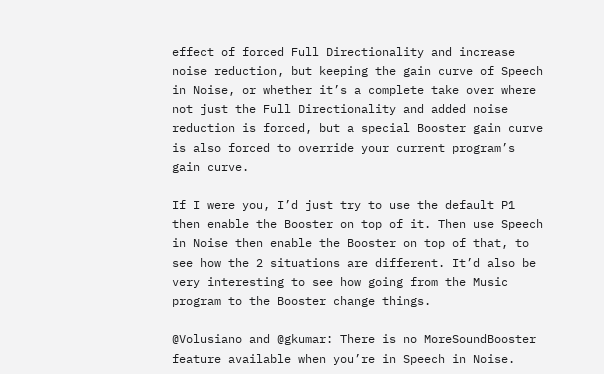effect of forced Full Directionality and increase noise reduction, but keeping the gain curve of Speech in Noise, or whether it’s a complete take over where not just the Full Directionality and added noise reduction is forced, but a special Booster gain curve is also forced to override your current program’s gain curve.

If I were you, I’d just try to use the default P1 then enable the Booster on top of it. Then use Speech in Noise then enable the Booster on top of that, to see how the 2 situations are different. It’d also be very interesting to see how going from the Music program to the Booster change things.

@Volusiano and @gkumar: There is no MoreSoundBooster feature available when you’re in Speech in Noise.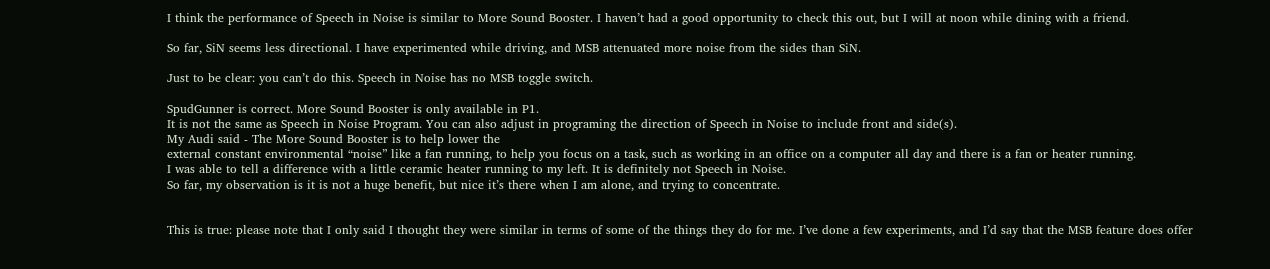I think the performance of Speech in Noise is similar to More Sound Booster. I haven’t had a good opportunity to check this out, but I will at noon while dining with a friend.

So far, SiN seems less directional. I have experimented while driving, and MSB attenuated more noise from the sides than SiN.

Just to be clear: you can’t do this. Speech in Noise has no MSB toggle switch.

SpudGunner is correct. More Sound Booster is only available in P1.
It is not the same as Speech in Noise Program. You can also adjust in programing the direction of Speech in Noise to include front and side(s).
My Audi said - The More Sound Booster is to help lower the
external constant environmental “noise” like a fan running, to help you focus on a task, such as working in an office on a computer all day and there is a fan or heater running.
I was able to tell a difference with a little ceramic heater running to my left. It is definitely not Speech in Noise.
So far, my observation is it is not a huge benefit, but nice it’s there when I am alone, and trying to concentrate.


This is true: please note that I only said I thought they were similar in terms of some of the things they do for me. I’ve done a few experiments, and I’d say that the MSB feature does offer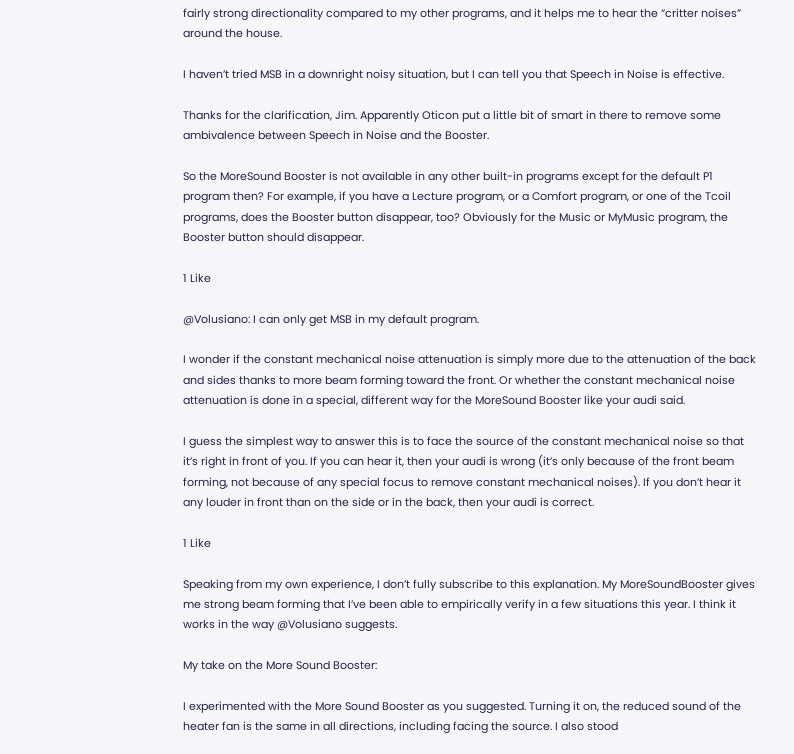fairly strong directionality compared to my other programs, and it helps me to hear the “critter noises” around the house.

I haven’t tried MSB in a downright noisy situation, but I can tell you that Speech in Noise is effective.

Thanks for the clarification, Jim. Apparently Oticon put a little bit of smart in there to remove some ambivalence between Speech in Noise and the Booster.

So the MoreSound Booster is not available in any other built-in programs except for the default P1 program then? For example, if you have a Lecture program, or a Comfort program, or one of the Tcoil programs, does the Booster button disappear, too? Obviously for the Music or MyMusic program, the Booster button should disappear.

1 Like

@Volusiano: I can only get MSB in my default program.

I wonder if the constant mechanical noise attenuation is simply more due to the attenuation of the back and sides thanks to more beam forming toward the front. Or whether the constant mechanical noise attenuation is done in a special, different way for the MoreSound Booster like your audi said.

I guess the simplest way to answer this is to face the source of the constant mechanical noise so that it’s right in front of you. If you can hear it, then your audi is wrong (it’s only because of the front beam forming, not because of any special focus to remove constant mechanical noises). If you don’t hear it any louder in front than on the side or in the back, then your audi is correct.

1 Like

Speaking from my own experience, I don’t fully subscribe to this explanation. My MoreSoundBooster gives me strong beam forming that I’ve been able to empirically verify in a few situations this year. I think it works in the way @Volusiano suggests.

My take on the More Sound Booster:

I experimented with the More Sound Booster as you suggested. Turning it on, the reduced sound of the heater fan is the same in all directions, including facing the source. I also stood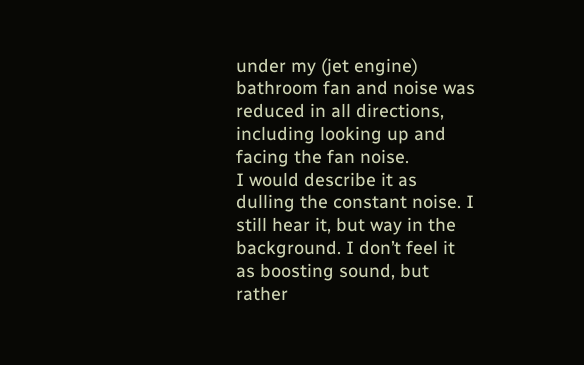under my (jet engine) bathroom fan and noise was reduced in all directions, including looking up and facing the fan noise.
I would describe it as dulling the constant noise. I still hear it, but way in the background. I don’t feel it as boosting sound, but rather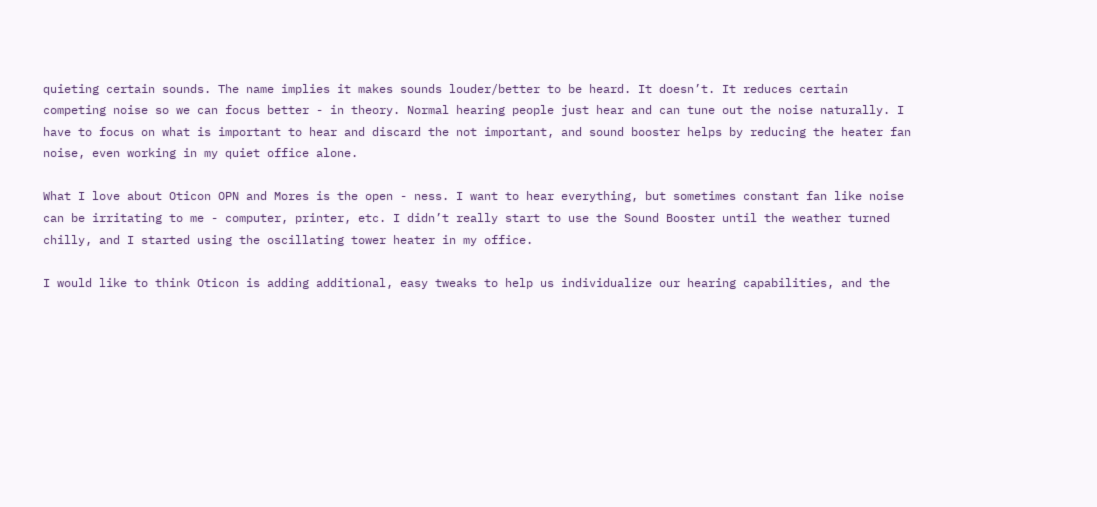quieting certain sounds. The name implies it makes sounds louder/better to be heard. It doesn’t. It reduces certain competing noise so we can focus better - in theory. Normal hearing people just hear and can tune out the noise naturally. I have to focus on what is important to hear and discard the not important, and sound booster helps by reducing the heater fan noise, even working in my quiet office alone.

What I love about Oticon OPN and Mores is the open - ness. I want to hear everything, but sometimes constant fan like noise can be irritating to me - computer, printer, etc. I didn’t really start to use the Sound Booster until the weather turned chilly, and I started using the oscillating tower heater in my office.

I would like to think Oticon is adding additional, easy tweaks to help us individualize our hearing capabilities, and the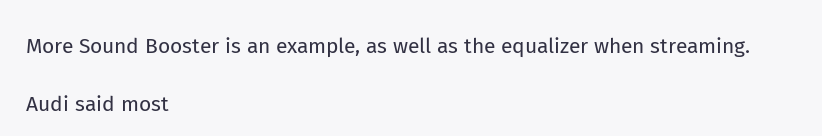More Sound Booster is an example, as well as the equalizer when streaming.

Audi said most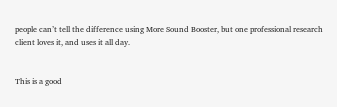people can’t tell the difference using More Sound Booster, but one professional research client loves it, and uses it all day.


This is a good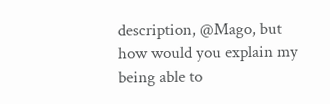description, @Mago, but how would you explain my being able to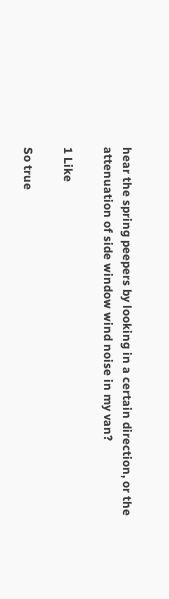hear the spring peepers by looking in a certain direction, or the attenuation of side window wind noise in my van?

1 Like

So true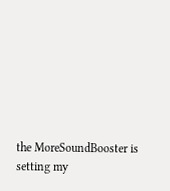the MoreSoundBooster is setting my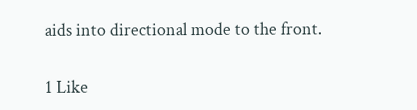aids into directional mode to the front.

1 Like